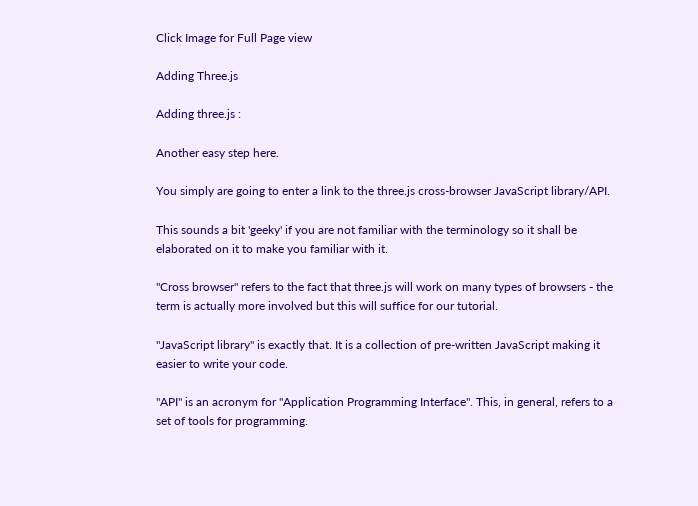Click Image for Full Page view

Adding Three.js

Adding three.js :

Another easy step here.

You simply are going to enter a link to the three.js cross-browser JavaScript library/API.

This sounds a bit 'geeky' if you are not familiar with the terminology so it shall be elaborated on it to make you familiar with it.

"Cross browser" refers to the fact that three.js will work on many types of browsers - the term is actually more involved but this will suffice for our tutorial.

"JavaScript library" is exactly that. It is a collection of pre-written JavaScript making it easier to write your code.

"API" is an acronym for "Application Programming Interface". This, in general, refers to a set of tools for programming.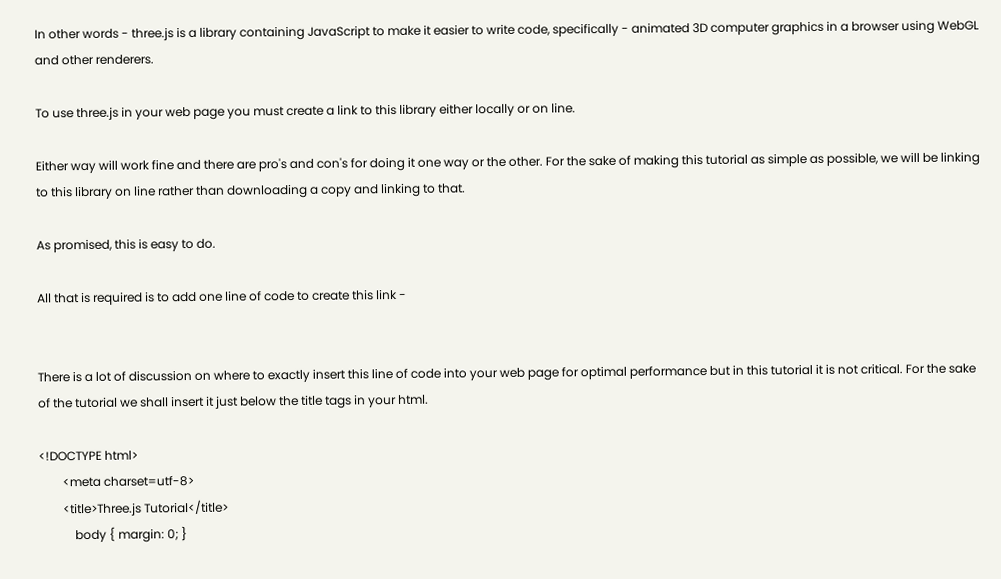In other words - three.js is a library containing JavaScript to make it easier to write code, specifically - animated 3D computer graphics in a browser using WebGL and other renderers.

To use three.js in your web page you must create a link to this library either locally or on line.

Either way will work fine and there are pro's and con's for doing it one way or the other. For the sake of making this tutorial as simple as possible, we will be linking to this library on line rather than downloading a copy and linking to that.

As promised, this is easy to do.

All that is required is to add one line of code to create this link -


There is a lot of discussion on where to exactly insert this line of code into your web page for optimal performance but in this tutorial it is not critical. For the sake of the tutorial we shall insert it just below the title tags in your html.

<!DOCTYPE html>
        <meta charset=utf-8>
        <title>Three.js Tutorial</title>
            body { margin: 0; }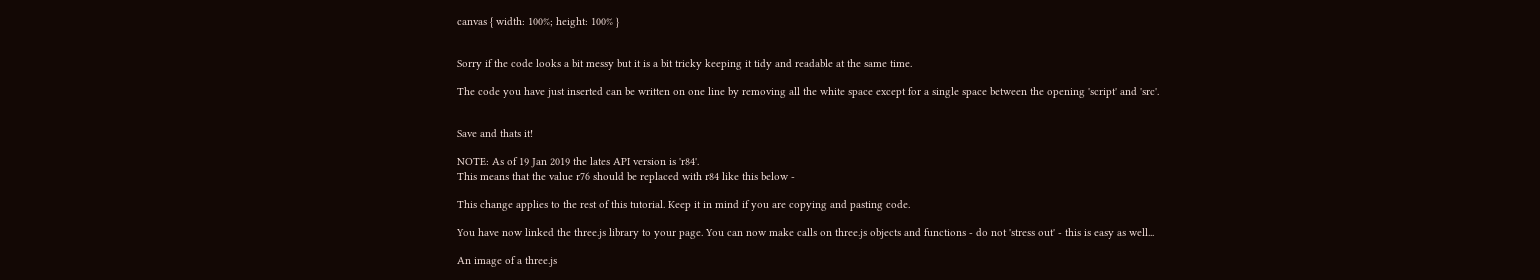canvas { width: 100%; height: 100% }


Sorry if the code looks a bit messy but it is a bit tricky keeping it tidy and readable at the same time.

The code you have just inserted can be written on one line by removing all the white space except for a single space between the opening 'script' and 'src'.


Save and thats it!

NOTE: As of 19 Jan 2019 the lates API version is 'r84'.
This means that the value r76 should be replaced with r84 like this below -

This change applies to the rest of this tutorial. Keep it in mind if you are copying and pasting code.

You have now linked the three.js library to your page. You can now make calls on three.js objects and functions - do not 'stress out' - this is easy as well...

An image of a three.js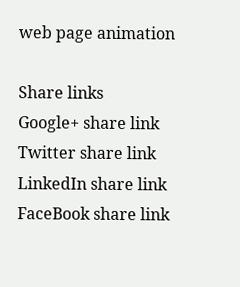web page animation

Share links
Google+ share link
Twitter share link
LinkedIn share link
FaceBook share link